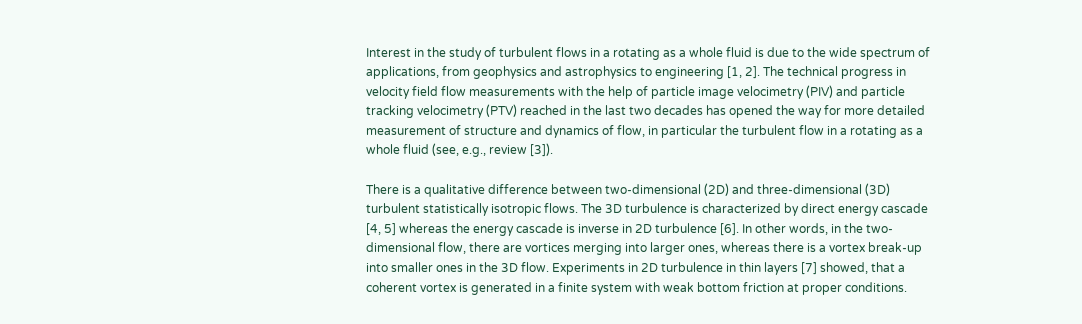Interest in the study of turbulent flows in a rotating as a whole fluid is due to the wide spectrum of applications, from geophysics and astrophysics to engineering [1, 2]. The technical progress in velocity field flow measurements with the help of particle image velocimetry (PIV) and particle tracking velocimetry (PTV) reached in the last two decades has opened the way for more detailed measurement of structure and dynamics of flow, in particular the turbulent flow in a rotating as a whole fluid (see, e.g., review [3]).

There is a qualitative difference between two-dimensional (2D) and three-dimensional (3D) turbulent statistically isotropic flows. The 3D turbulence is characterized by direct energy cascade [4, 5] whereas the energy cascade is inverse in 2D turbulence [6]. In other words, in the two-dimensional flow, there are vortices merging into larger ones, whereas there is a vortex break-up into smaller ones in the 3D flow. Experiments in 2D turbulence in thin layers [7] showed, that a coherent vortex is generated in a finite system with weak bottom friction at proper conditions.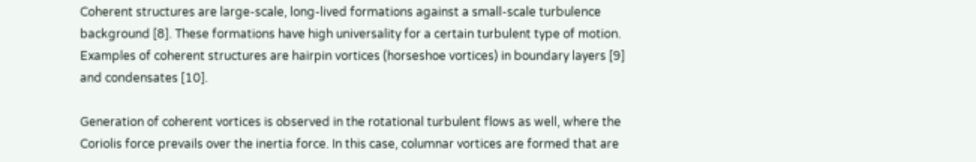Coherent structures are large-scale, long-lived formations against a small-scale turbulence background [8]. These formations have high universality for a certain turbulent type of motion. Examples of coherent structures are hairpin vortices (horseshoe vortices) in boundary layers [9] and condensates [10].

Generation of coherent vortices is observed in the rotational turbulent flows as well, where the Coriolis force prevails over the inertia force. In this case, columnar vortices are formed that are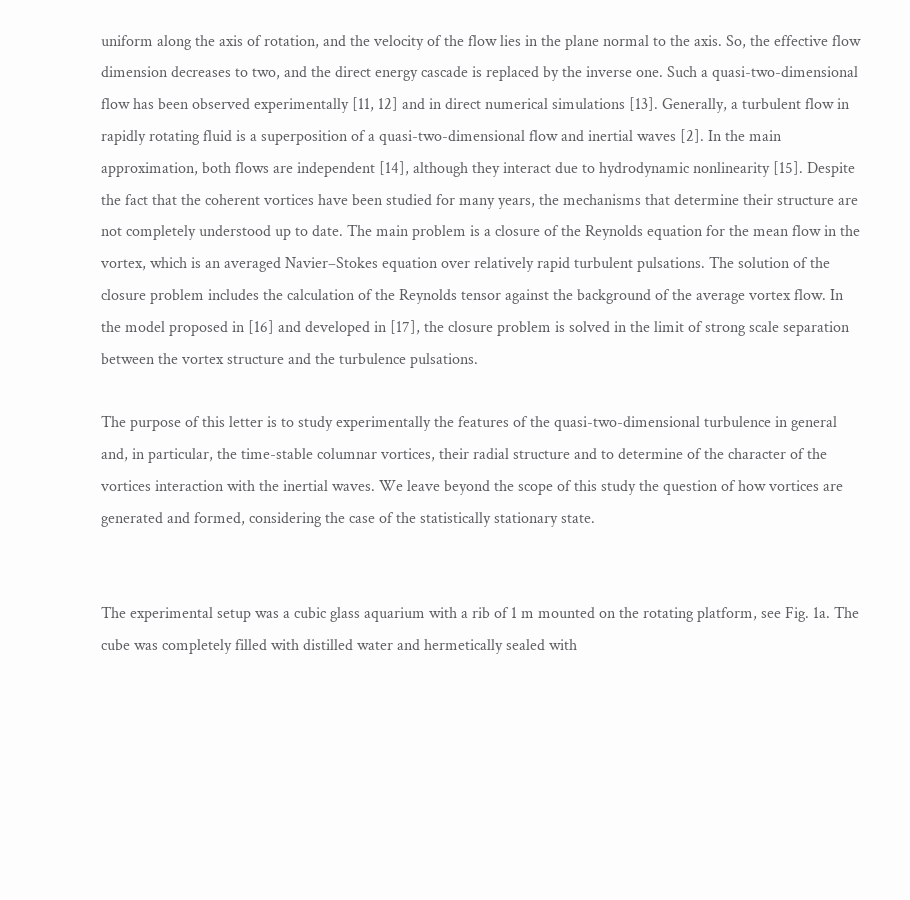uniform along the axis of rotation, and the velocity of the flow lies in the plane normal to the axis. So, the effective flow dimension decreases to two, and the direct energy cascade is replaced by the inverse one. Such a quasi-two-dimensional flow has been observed experimentally [11, 12] and in direct numerical simulations [13]. Generally, a turbulent flow in rapidly rotating fluid is a superposition of a quasi-two-dimensional flow and inertial waves [2]. In the main approximation, both flows are independent [14], although they interact due to hydrodynamic nonlinearity [15]. Despite the fact that the coherent vortices have been studied for many years, the mechanisms that determine their structure are not completely understood up to date. The main problem is a closure of the Reynolds equation for the mean flow in the vortex, which is an averaged Navier–Stokes equation over relatively rapid turbulent pulsations. The solution of the closure problem includes the calculation of the Reynolds tensor against the background of the average vortex flow. In the model proposed in [16] and developed in [17], the closure problem is solved in the limit of strong scale separation between the vortex structure and the turbulence pulsations.

The purpose of this letter is to study experimentally the features of the quasi-two-dimensional turbulence in general and, in particular, the time-stable columnar vortices, their radial structure and to determine of the character of the vortices interaction with the inertial waves. We leave beyond the scope of this study the question of how vortices are generated and formed, considering the case of the statistically stationary state.


The experimental setup was a cubic glass aquarium with a rib of 1 m mounted on the rotating platform, see Fig. 1a. The cube was completely filled with distilled water and hermetically sealed with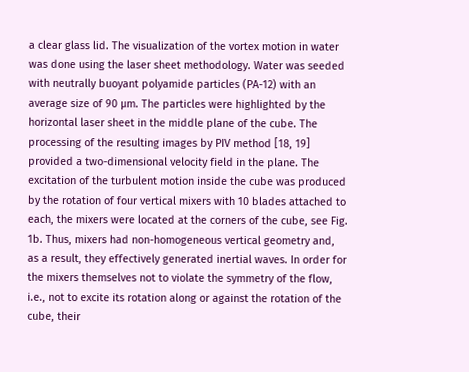a clear glass lid. The visualization of the vortex motion in water was done using the laser sheet methodology. Water was seeded with neutrally buoyant polyamide particles (PA-12) with an average size of 90 μm. The particles were highlighted by the horizontal laser sheet in the middle plane of the cube. The processing of the resulting images by PIV method [18, 19] provided a two-dimensional velocity field in the plane. The excitation of the turbulent motion inside the cube was produced by the rotation of four vertical mixers with 10 blades attached to each, the mixers were located at the corners of the cube, see Fig. 1b. Thus, mixers had non-homogeneous vertical geometry and, as a result, they effectively generated inertial waves. In order for the mixers themselves not to violate the symmetry of the flow, i.e., not to excite its rotation along or against the rotation of the cube, their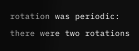rotation was periodic: there were two rotations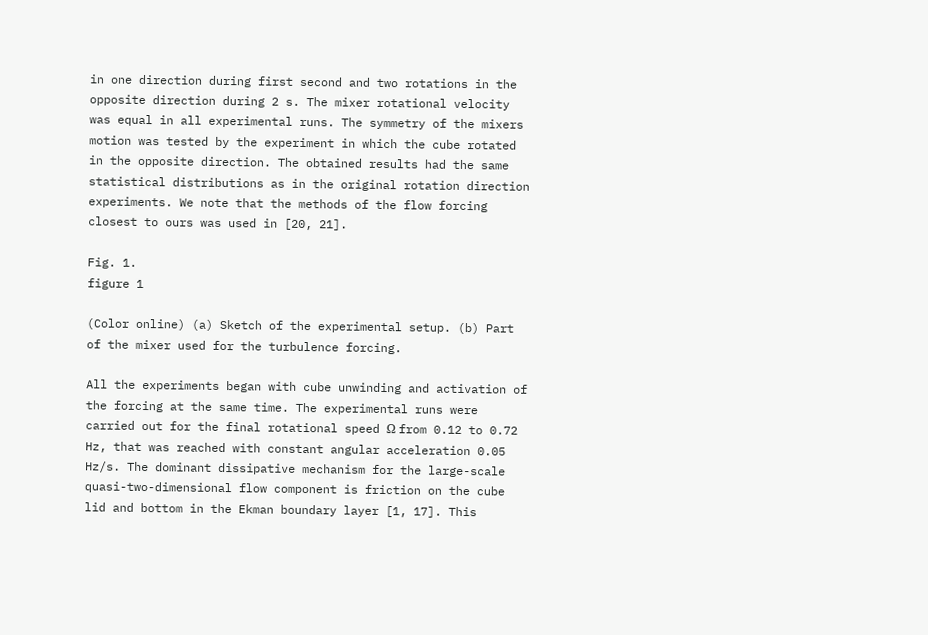in one direction during first second and two rotations in the opposite direction during 2 s. The mixer rotational velocity was equal in all experimental runs. The symmetry of the mixers motion was tested by the experiment in which the cube rotated in the opposite direction. The obtained results had the same statistical distributions as in the original rotation direction experiments. We note that the methods of the flow forcing closest to ours was used in [20, 21].

Fig. 1.
figure 1

(Color online) (a) Sketch of the experimental setup. (b) Part of the mixer used for the turbulence forcing.

All the experiments began with cube unwinding and activation of the forcing at the same time. The experimental runs were carried out for the final rotational speed Ω from 0.12 to 0.72 Hz, that was reached with constant angular acceleration 0.05 Hz/s. The dominant dissipative mechanism for the large-scale quasi-two-dimensional flow component is friction on the cube lid and bottom in the Ekman boundary layer [1, 17]. This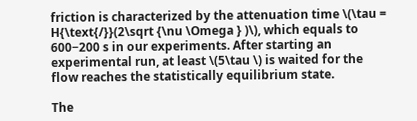friction is characterized by the attenuation time \(\tau = H{\text{/}}(2\sqrt {\nu \Omega } )\), which equals to 600−200 s in our experiments. After starting an experimental run, at least \(5\tau \) is waited for the flow reaches the statistically equilibrium state.

The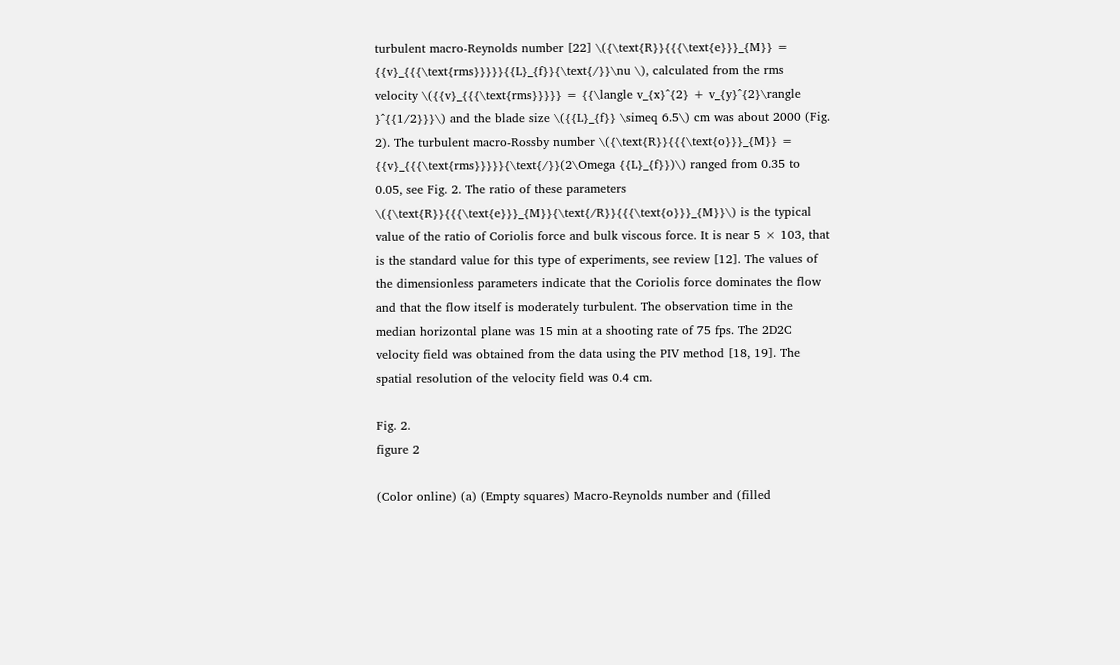turbulent macro-Reynolds number [22] \({\text{R}}{{{\text{e}}}_{M}} = {{v}_{{{\text{rms}}}}}{{L}_{f}}{\text{/}}\nu \), calculated from the rms velocity \({{v}_{{{\text{rms}}}}} = {{\langle v_{x}^{2} + v_{y}^{2}\rangle }^{{1/2}}}\) and the blade size \({{L}_{f}} \simeq 6.5\) cm was about 2000 (Fig. 2). The turbulent macro-Rossby number \({\text{R}}{{{\text{o}}}_{M}} = {{v}_{{{\text{rms}}}}}{\text{/}}(2\Omega {{L}_{f}})\) ranged from 0.35 to 0.05, see Fig. 2. The ratio of these parameters \({\text{R}}{{{\text{e}}}_{M}}{\text{/R}}{{{\text{o}}}_{M}}\) is the typical value of the ratio of Coriolis force and bulk viscous force. It is near 5 × 103, that is the standard value for this type of experiments, see review [12]. The values of the dimensionless parameters indicate that the Coriolis force dominates the flow and that the flow itself is moderately turbulent. The observation time in the median horizontal plane was 15 min at a shooting rate of 75 fps. The 2D2C velocity field was obtained from the data using the PIV method [18, 19]. The spatial resolution of the velocity field was 0.4 cm.

Fig. 2.
figure 2

(Color online) (a) (Empty squares) Macro-Reynolds number and (filled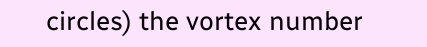circles) the vortex number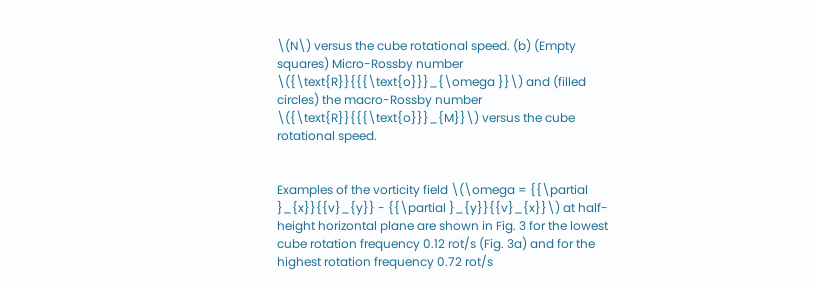\(N\) versus the cube rotational speed. (b) (Empty squares) Micro-Rossby number \({\text{R}}{{{\text{o}}}_{\omega }}\) and (filled circles) the macro-Rossby number \({\text{R}}{{{\text{o}}}_{M}}\) versus the cube rotational speed.


Examples of the vorticity field \(\omega = {{\partial }_{x}}{{v}_{y}} - {{\partial }_{y}}{{v}_{x}}\) at half-height horizontal plane are shown in Fig. 3 for the lowest cube rotation frequency 0.12 rot/s (Fig. 3a) and for the highest rotation frequency 0.72 rot/s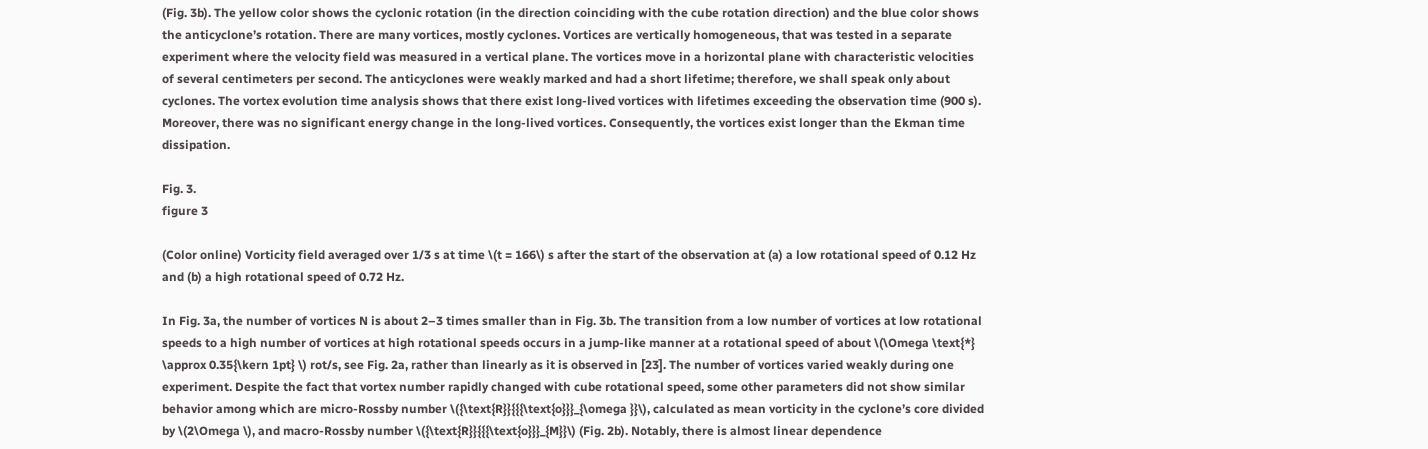(Fig. 3b). The yellow color shows the cyclonic rotation (in the direction coinciding with the cube rotation direction) and the blue color shows the anticyclone’s rotation. There are many vortices, mostly cyclones. Vortices are vertically homogeneous, that was tested in a separate experiment where the velocity field was measured in a vertical plane. The vortices move in a horizontal plane with characteristic velocities of several centimeters per second. The anticyclones were weakly marked and had a short lifetime; therefore, we shall speak only about cyclones. The vortex evolution time analysis shows that there exist long-lived vortices with lifetimes exceeding the observation time (900 s). Moreover, there was no significant energy change in the long-lived vortices. Consequently, the vortices exist longer than the Ekman time dissipation.

Fig. 3.
figure 3

(Color online) Vorticity field averaged over 1/3 s at time \(t = 166\) s after the start of the observation at (a) a low rotational speed of 0.12 Hz and (b) a high rotational speed of 0.72 Hz.

In Fig. 3a, the number of vortices N is about 2–3 times smaller than in Fig. 3b. The transition from a low number of vortices at low rotational speeds to a high number of vortices at high rotational speeds occurs in a jump-like manner at a rotational speed of about \(\Omega \text{*} \approx 0.35{\kern 1pt} \) rot/s, see Fig. 2a, rather than linearly as it is observed in [23]. The number of vortices varied weakly during one experiment. Despite the fact that vortex number rapidly changed with cube rotational speed, some other parameters did not show similar behavior among which are micro-Rossby number \({\text{R}}{{{\text{o}}}_{\omega }}\), calculated as mean vorticity in the cyclone’s core divided by \(2\Omega \), and macro-Rossby number \({\text{R}}{{{\text{o}}}_{M}}\) (Fig. 2b). Notably, there is almost linear dependence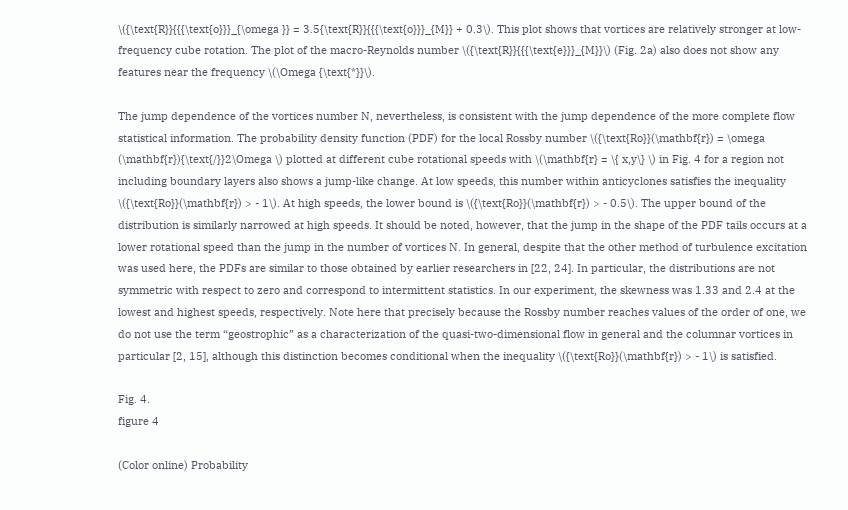\({\text{R}}{{{\text{o}}}_{\omega }} = 3.5{\text{R}}{{{\text{o}}}_{M}} + 0.3\). This plot shows that vortices are relatively stronger at low-frequency cube rotation. The plot of the macro-Reynolds number \({\text{R}}{{{\text{e}}}_{M}}\) (Fig. 2a) also does not show any features near the frequency \(\Omega {\text{*}}\).

The jump dependence of the vortices number N, nevertheless, is consistent with the jump dependence of the more complete flow statistical information. The probability density function (PDF) for the local Rossby number \({\text{Ro}}(\mathbf{r}) = \omega (\mathbf{r}){\text{/}}2\Omega \) plotted at different cube rotational speeds with \(\mathbf{r} = \{ x,y\} \) in Fig. 4 for a region not including boundary layers also shows a jump-like change. At low speeds, this number within anticyclones satisfies the inequality \({\text{Ro}}(\mathbf{r}) > - 1\). At high speeds, the lower bound is \({\text{Ro}}(\mathbf{r}) > - 0.5\). The upper bound of the distribution is similarly narrowed at high speeds. It should be noted, however, that the jump in the shape of the PDF tails occurs at a lower rotational speed than the jump in the number of vortices N. In general, despite that the other method of turbulence excitation was used here, the PDFs are similar to those obtained by earlier researchers in [22, 24]. In particular, the distributions are not symmetric with respect to zero and correspond to intermittent statistics. In our experiment, the skewness was 1.33 and 2.4 at the lowest and highest speeds, respectively. Note here that precisely because the Rossby number reaches values of the order of one, we do not use the term “geostrophic” as a characterization of the quasi-two-dimensional flow in general and the columnar vortices in particular [2, 15], although this distinction becomes conditional when the inequality \({\text{Ro}}(\mathbf{r}) > - 1\) is satisfied.

Fig. 4.
figure 4

(Color online) Probability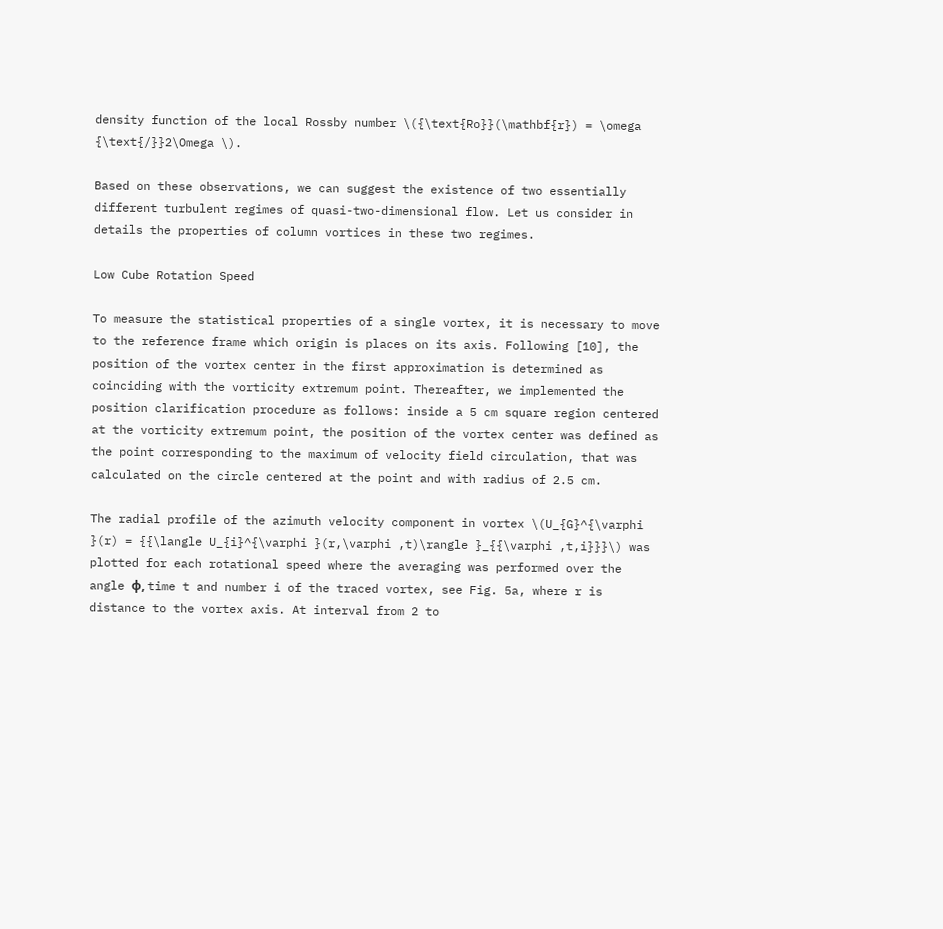density function of the local Rossby number \({\text{Ro}}(\mathbf{r}) = \omega {\text{/}}2\Omega \).

Based on these observations, we can suggest the existence of two essentially different turbulent regimes of quasi-two-dimensional flow. Let us consider in details the properties of column vortices in these two regimes.

Low Cube Rotation Speed

To measure the statistical properties of a single vortex, it is necessary to move to the reference frame which origin is places on its axis. Following [10], the position of the vortex center in the first approximation is determined as coinciding with the vorticity extremum point. Thereafter, we implemented the position clarification procedure as follows: inside a 5 cm square region centered at the vorticity extremum point, the position of the vortex center was defined as the point corresponding to the maximum of velocity field circulation, that was calculated on the circle centered at the point and with radius of 2.5 cm.

The radial profile of the azimuth velocity component in vortex \(U_{G}^{\varphi }(r) = {{\langle U_{i}^{\varphi }(r,\varphi ,t)\rangle }_{{\varphi ,t,i}}}\) was plotted for each rotational speed where the averaging was performed over the angle φ, time t and number i of the traced vortex, see Fig. 5a, where r is distance to the vortex axis. At interval from 2 to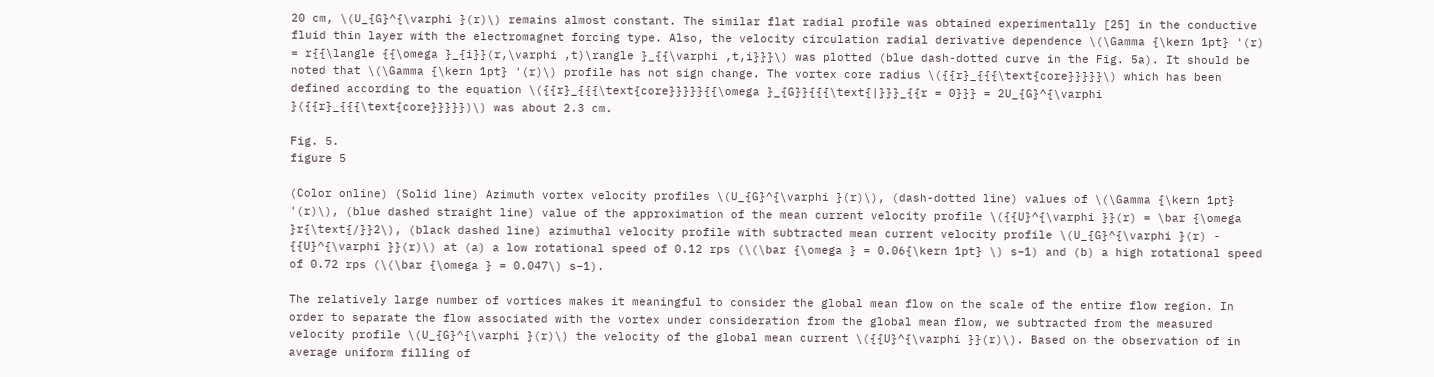20 cm, \(U_{G}^{\varphi }(r)\) remains almost constant. The similar flat radial profile was obtained experimentally [25] in the conductive fluid thin layer with the electromagnet forcing type. Also, the velocity circulation radial derivative dependence \(\Gamma {\kern 1pt} '(r) = r{{\langle {{\omega }_{i}}(r,\varphi ,t)\rangle }_{{\varphi ,t,i}}}\) was plotted (blue dash-dotted curve in the Fig. 5a). It should be noted that \(\Gamma {\kern 1pt} '(r)\) profile has not sign change. The vortex core radius \({{r}_{{{\text{core}}}}}\) which has been defined according to the equation \({{r}_{{{\text{core}}}}}{{\omega }_{G}}{{{\text{|}}}_{{r = 0}}} = 2U_{G}^{\varphi }({{r}_{{{\text{core}}}}})\) was about 2.3 cm.

Fig. 5.
figure 5

(Color online) (Solid line) Azimuth vortex velocity profiles \(U_{G}^{\varphi }(r)\), (dash-dotted line) values of \(\Gamma {\kern 1pt} '(r)\), (blue dashed straight line) value of the approximation of the mean current velocity profile \({{U}^{\varphi }}(r) = \bar {\omega }r{\text{/}}2\), (black dashed line) azimuthal velocity profile with subtracted mean current velocity profile \(U_{G}^{\varphi }(r) - {{U}^{\varphi }}(r)\) at (a) a low rotational speed of 0.12 rps (\(\bar {\omega } = 0.06{\kern 1pt} \) s−1) and (b) a high rotational speed of 0.72 rps (\(\bar {\omega } = 0.047\) s−1).

The relatively large number of vortices makes it meaningful to consider the global mean flow on the scale of the entire flow region. In order to separate the flow associated with the vortex under consideration from the global mean flow, we subtracted from the measured velocity profile \(U_{G}^{\varphi }(r)\) the velocity of the global mean current \({{U}^{\varphi }}(r)\). Based on the observation of in average uniform filling of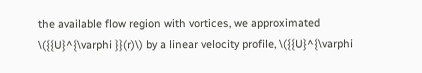the available flow region with vortices, we approximated \({{U}^{\varphi }}(r)\) by a linear velocity profile, \({{U}^{\varphi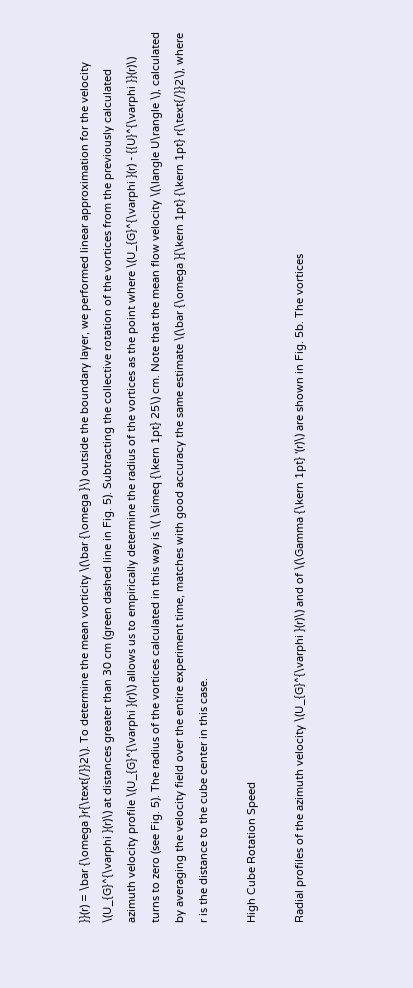}}(r) = \bar {\omega }r{\text{/}}2\). To determine the mean vorticity \(\bar {\omega }\) outside the boundary layer, we performed linear approximation for the velocity \(U_{G}^{\varphi }(r)\) at distances greater than 30 cm (green dashed line in Fig. 5). Subtracting the collective rotation of the vortices from the previously calculated azimuth velocity profile \(U_{G}^{\varphi }(r)\) allows us to empirically determine the radius of the vortices as the point where \(U_{G}^{\varphi }(r) - {{U}^{\varphi }}(r)\) turns to zero (see Fig. 5). The radius of the vortices calculated in this way is \( \simeq {\kern 1pt} 25\) cm. Note that the mean flow velocity \(\langle U\rangle \), calculated by averaging the velocity field over the entire experiment time, matches with good accuracy the same estimate \(\bar {\omega }{\kern 1pt} {\kern 1pt} r{\text{/}}2\), where r is the distance to the cube center in this case.

High Cube Rotation Speed

Radial profiles of the azimuth velocity \(U_{G}^{\varphi }(r)\) and of \(\Gamma {\kern 1pt} '(r)\) are shown in Fig. 5b. The vortices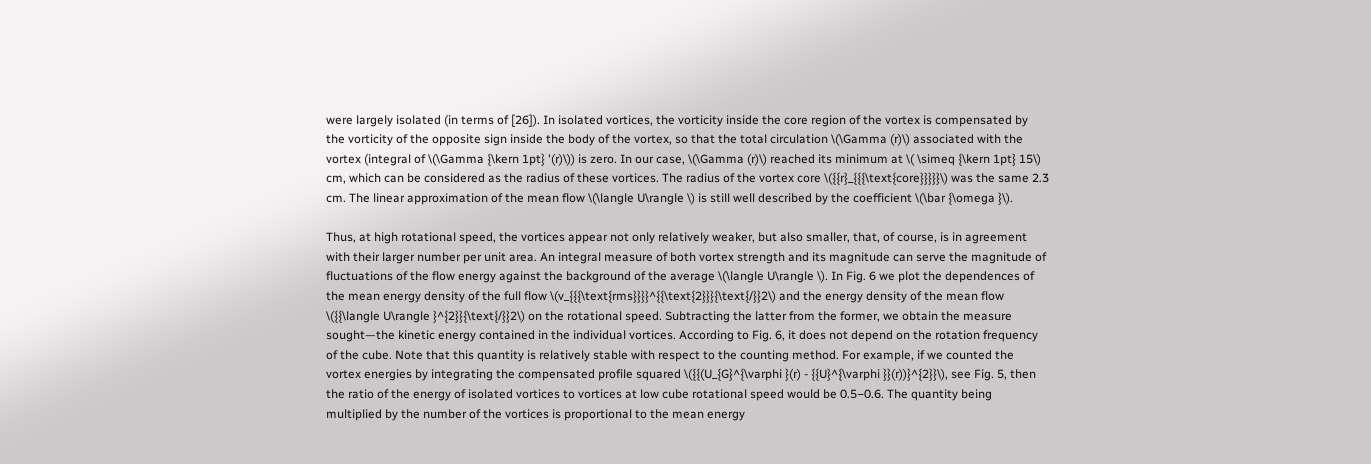were largely isolated (in terms of [26]). In isolated vortices, the vorticity inside the core region of the vortex is compensated by the vorticity of the opposite sign inside the body of the vortex, so that the total circulation \(\Gamma (r)\) associated with the vortex (integral of \(\Gamma {\kern 1pt} '(r)\)) is zero. In our case, \(\Gamma (r)\) reached its minimum at \( \simeq {\kern 1pt} 15\) cm, which can be considered as the radius of these vortices. The radius of the vortex core \({{r}_{{{\text{core}}}}}\) was the same 2.3 cm. The linear approximation of the mean flow \(\langle U\rangle \) is still well described by the coefficient \(\bar {\omega }\).

Thus, at high rotational speed, the vortices appear not only relatively weaker, but also smaller, that, of course, is in agreement with their larger number per unit area. An integral measure of both vortex strength and its magnitude can serve the magnitude of fluctuations of the flow energy against the background of the average \(\langle U\rangle \). In Fig. 6 we plot the dependences of the mean energy density of the full flow \(v_{{{\text{rms}}}}^{{\text{2}}}{\text{/}}2\) and the energy density of the mean flow \({{\langle U\rangle }^{2}}{\text{/}}2\) on the rotational speed. Subtracting the latter from the former, we obtain the measure sought—the kinetic energy contained in the individual vortices. According to Fig. 6, it does not depend on the rotation frequency of the cube. Note that this quantity is relatively stable with respect to the counting method. For example, if we counted the vortex energies by integrating the compensated profile squared \({{(U_{G}^{\varphi }(r) - {{U}^{\varphi }}(r))}^{2}}\), see Fig. 5, then the ratio of the energy of isolated vortices to vortices at low cube rotational speed would be 0.5−0.6. The quantity being multiplied by the number of the vortices is proportional to the mean energy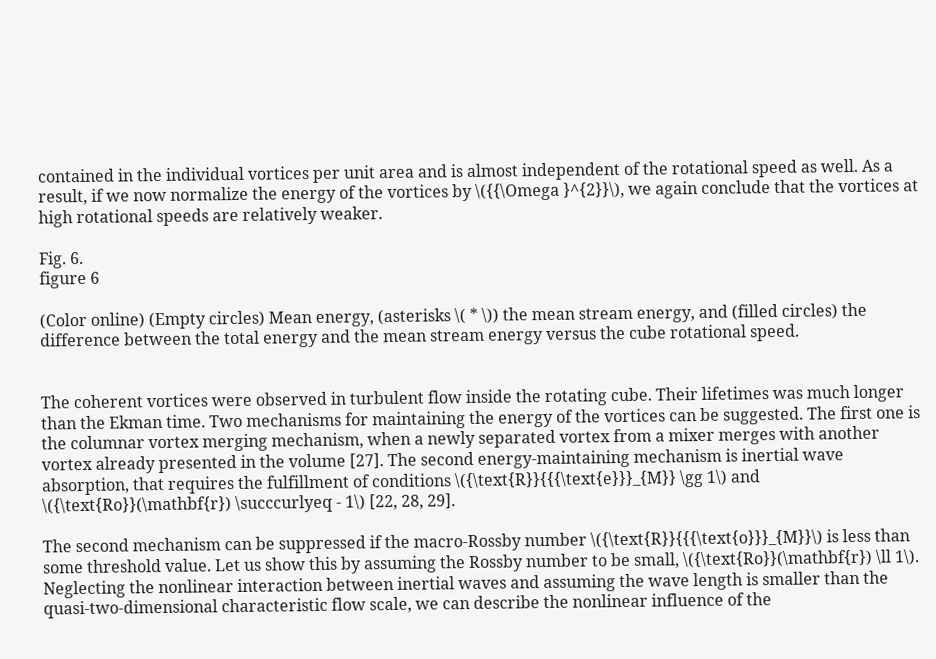contained in the individual vortices per unit area and is almost independent of the rotational speed as well. As a result, if we now normalize the energy of the vortices by \({{\Omega }^{2}}\), we again conclude that the vortices at high rotational speeds are relatively weaker.

Fig. 6.
figure 6

(Color online) (Empty circles) Mean energy, (asterisks \( * \)) the mean stream energy, and (filled circles) the difference between the total energy and the mean stream energy versus the cube rotational speed.


The coherent vortices were observed in turbulent flow inside the rotating cube. Their lifetimes was much longer than the Ekman time. Two mechanisms for maintaining the energy of the vortices can be suggested. The first one is the columnar vortex merging mechanism, when a newly separated vortex from a mixer merges with another vortex already presented in the volume [27]. The second energy-maintaining mechanism is inertial wave absorption, that requires the fulfillment of conditions \({\text{R}}{{{\text{e}}}_{M}} \gg 1\) and \({\text{Ro}}(\mathbf{r}) \succcurlyeq - 1\) [22, 28, 29].

The second mechanism can be suppressed if the macro-Rossby number \({\text{R}}{{{\text{o}}}_{M}}\) is less than some threshold value. Let us show this by assuming the Rossby number to be small, \({\text{Ro}}(\mathbf{r}) \ll 1\). Neglecting the nonlinear interaction between inertial waves and assuming the wave length is smaller than the quasi-two-dimensional characteristic flow scale, we can describe the nonlinear influence of the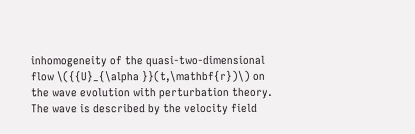inhomogeneity of the quasi-two-dimensional flow \({{U}_{\alpha }}(t,\mathbf{r})\) on the wave evolution with perturbation theory. The wave is described by the velocity field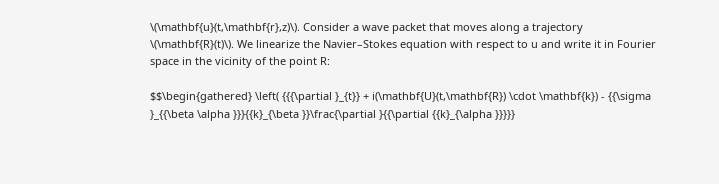\(\mathbf{u}(t,\mathbf{r},z)\). Consider a wave packet that moves along a trajectory \(\mathbf{R}(t)\). We linearize the Navier–Stokes equation with respect to u and write it in Fourier space in the vicinity of the point R:

$$\begin{gathered} \left( {{{\partial }_{t}} + i(\mathbf{U}(t,\mathbf{R}) \cdot \mathbf{k}) - {{\sigma }_{{\beta \alpha }}}{{k}_{\beta }}\frac{\partial }{{\partial {{k}_{\alpha }}}}}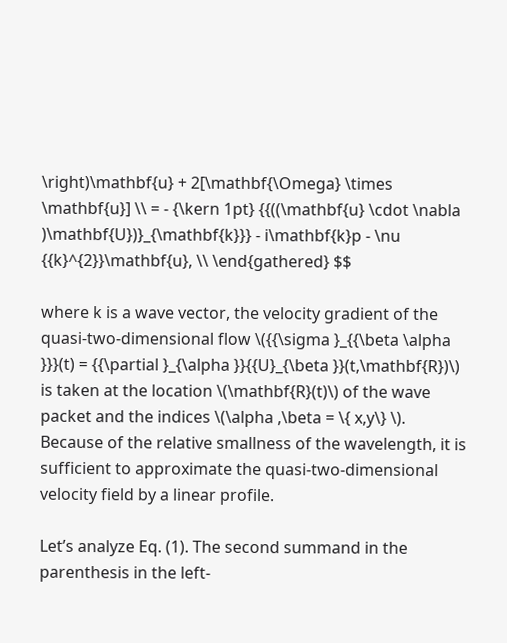\right)\mathbf{u} + 2[\mathbf{\Omega} \times \mathbf{u}] \\ = - {\kern 1pt} {{((\mathbf{u} \cdot \nabla )\mathbf{U})}_{\mathbf{k}}} - i\mathbf{k}p - \nu {{k}^{2}}\mathbf{u}, \\ \end{gathered} $$

where k is a wave vector, the velocity gradient of the quasi-two-dimensional flow \({{\sigma }_{{\beta \alpha }}}(t) = {{\partial }_{\alpha }}{{U}_{\beta }}(t,\mathbf{R})\) is taken at the location \(\mathbf{R}(t)\) of the wave packet and the indices \(\alpha ,\beta = \{ x,y\} \). Because of the relative smallness of the wavelength, it is sufficient to approximate the quasi-two-dimensional velocity field by a linear profile.

Let’s analyze Eq. (1). The second summand in the parenthesis in the left-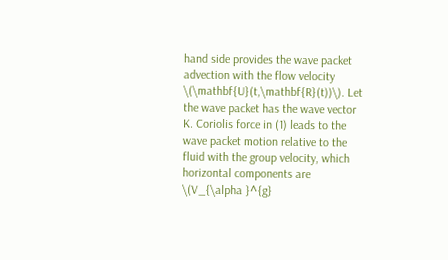hand side provides the wave packet advection with the flow velocity \(\mathbf{U}(t,\mathbf{R}(t))\). Let the wave packet has the wave vector K. Coriolis force in (1) leads to the wave packet motion relative to the fluid with the group velocity, which horizontal components are \(V_{\alpha }^{g}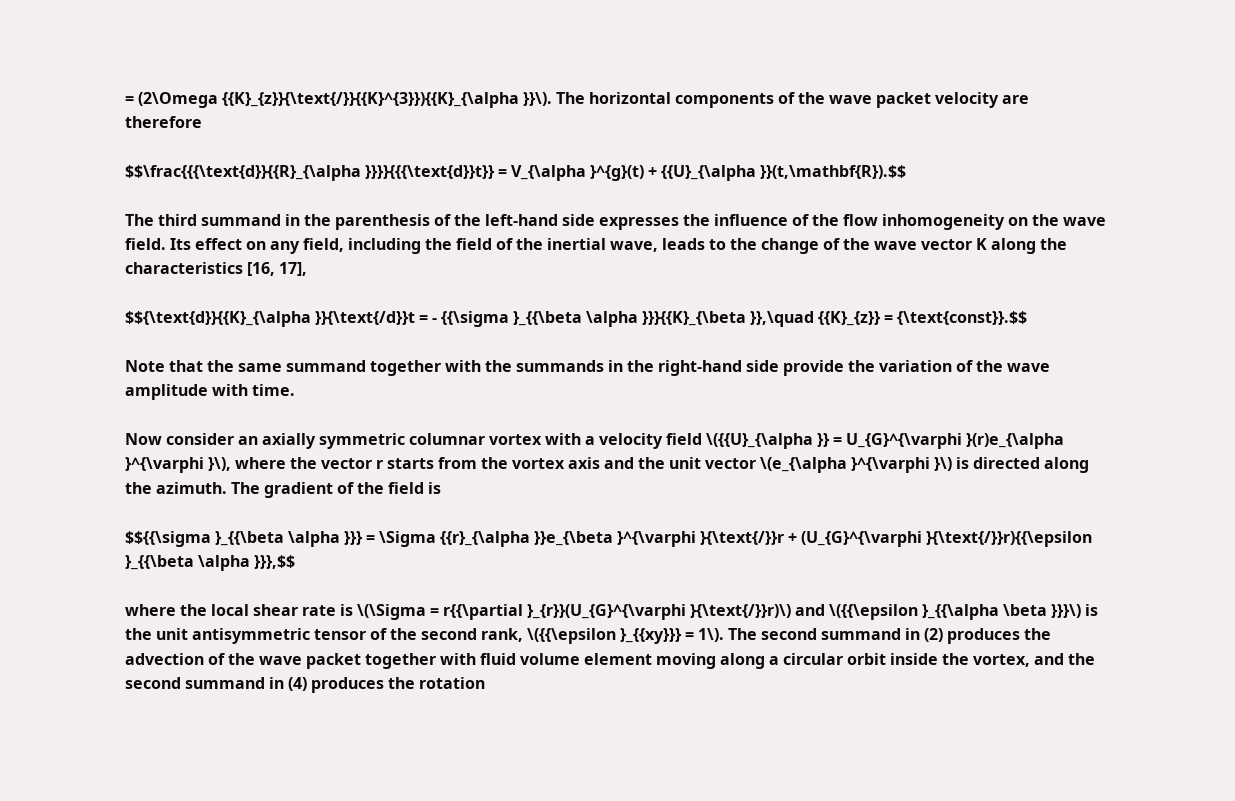= (2\Omega {{K}_{z}}{\text{/}}{{K}^{3}}){{K}_{\alpha }}\). The horizontal components of the wave packet velocity are therefore

$$\frac{{{\text{d}}{{R}_{\alpha }}}}{{{\text{d}}t}} = V_{\alpha }^{g}(t) + {{U}_{\alpha }}(t,\mathbf{R}).$$

The third summand in the parenthesis of the left-hand side expresses the influence of the flow inhomogeneity on the wave field. Its effect on any field, including the field of the inertial wave, leads to the change of the wave vector K along the characteristics [16, 17],

$${\text{d}}{{K}_{\alpha }}{\text{/d}}t = - {{\sigma }_{{\beta \alpha }}}{{K}_{\beta }},\quad {{K}_{z}} = {\text{const}}.$$

Note that the same summand together with the summands in the right-hand side provide the variation of the wave amplitude with time.

Now consider an axially symmetric columnar vortex with a velocity field \({{U}_{\alpha }} = U_{G}^{\varphi }(r)e_{\alpha }^{\varphi }\), where the vector r starts from the vortex axis and the unit vector \(e_{\alpha }^{\varphi }\) is directed along the azimuth. The gradient of the field is

$${{\sigma }_{{\beta \alpha }}} = \Sigma {{r}_{\alpha }}e_{\beta }^{\varphi }{\text{/}}r + (U_{G}^{\varphi }{\text{/}}r){{\epsilon }_{{\beta \alpha }}},$$

where the local shear rate is \(\Sigma = r{{\partial }_{r}}(U_{G}^{\varphi }{\text{/}}r)\) and \({{\epsilon }_{{\alpha \beta }}}\) is the unit antisymmetric tensor of the second rank, \({{\epsilon }_{{xy}}} = 1\). The second summand in (2) produces the advection of the wave packet together with fluid volume element moving along a circular orbit inside the vortex, and the second summand in (4) produces the rotation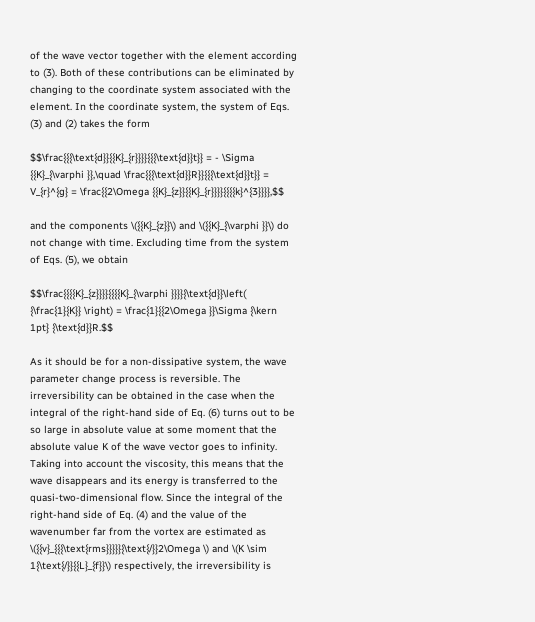of the wave vector together with the element according to (3). Both of these contributions can be eliminated by changing to the coordinate system associated with the element. In the coordinate system, the system of Eqs. (3) and (2) takes the form

$$\frac{{{\text{d}}{{K}_{r}}}}{{{\text{d}}t}} = - \Sigma {{K}_{\varphi }},\quad \frac{{{\text{d}}R}}{{{\text{d}}t}} = V_{r}^{g} = \frac{{2\Omega {{K}_{z}}{{K}_{r}}}}{{{{k}^{3}}}},$$

and the components \({{K}_{z}}\) and \({{K}_{\varphi }}\) do not change with time. Excluding time from the system of Eqs. (5), we obtain

$$\frac{{{{K}_{z}}}}{{{{K}_{\varphi }}}}{\text{d}}\left( {\frac{1}{K}} \right) = \frac{1}{{2\Omega }}\Sigma {\kern 1pt} {\text{d}}R.$$

As it should be for a non-dissipative system, the wave parameter change process is reversible. The irreversibility can be obtained in the case when the integral of the right-hand side of Eq. (6) turns out to be so large in absolute value at some moment that the absolute value K of the wave vector goes to infinity. Taking into account the viscosity, this means that the wave disappears and its energy is transferred to the quasi-two-dimensional flow. Since the integral of the right-hand side of Eq. (4) and the value of the wavenumber far from the vortex are estimated as \({{v}_{{{\text{rms}}}}}{\text{/}}2\Omega \) and \(K \sim 1{\text{/}}{{L}_{f}}\) respectively, the irreversibility is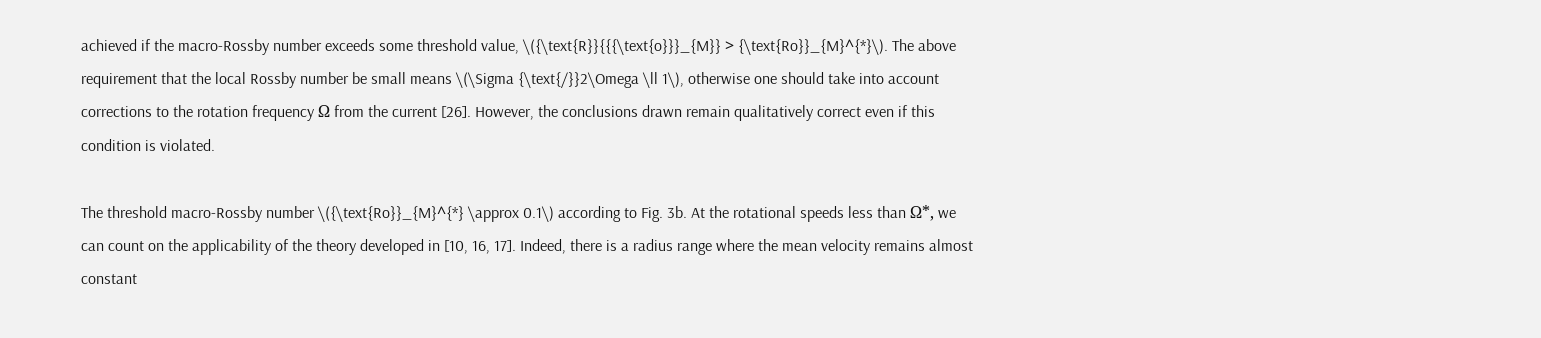achieved if the macro-Rossby number exceeds some threshold value, \({\text{R}}{{{\text{o}}}_{M}} > {\text{Ro}}_{M}^{*}\). The above requirement that the local Rossby number be small means \(\Sigma {\text{/}}2\Omega \ll 1\), otherwise one should take into account corrections to the rotation frequency Ω from the current [26]. However, the conclusions drawn remain qualitatively correct even if this condition is violated.

The threshold macro-Rossby number \({\text{Ro}}_{M}^{*} \approx 0.1\) according to Fig. 3b. At the rotational speeds less than Ω*, we can count on the applicability of the theory developed in [10, 16, 17]. Indeed, there is a radius range where the mean velocity remains almost constant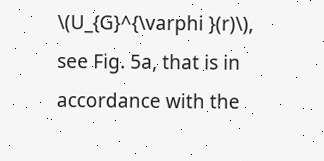\(U_{G}^{\varphi }(r)\), see Fig. 5a, that is in accordance with the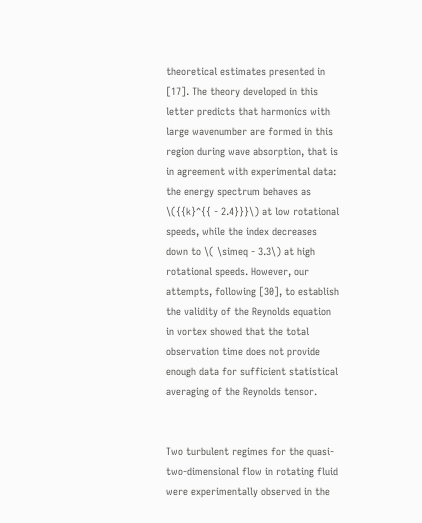theoretical estimates presented in [17]. The theory developed in this letter predicts that harmonics with large wavenumber are formed in this region during wave absorption, that is in agreement with experimental data: the energy spectrum behaves as \({{k}^{{ - 2.4}}}\) at low rotational speeds, while the index decreases down to \( \simeq - 3.3\) at high rotational speeds. However, our attempts, following [30], to establish the validity of the Reynolds equation in vortex showed that the total observation time does not provide enough data for sufficient statistical averaging of the Reynolds tensor.


Two turbulent regimes for the quasi-two-dimensional flow in rotating fluid were experimentally observed in the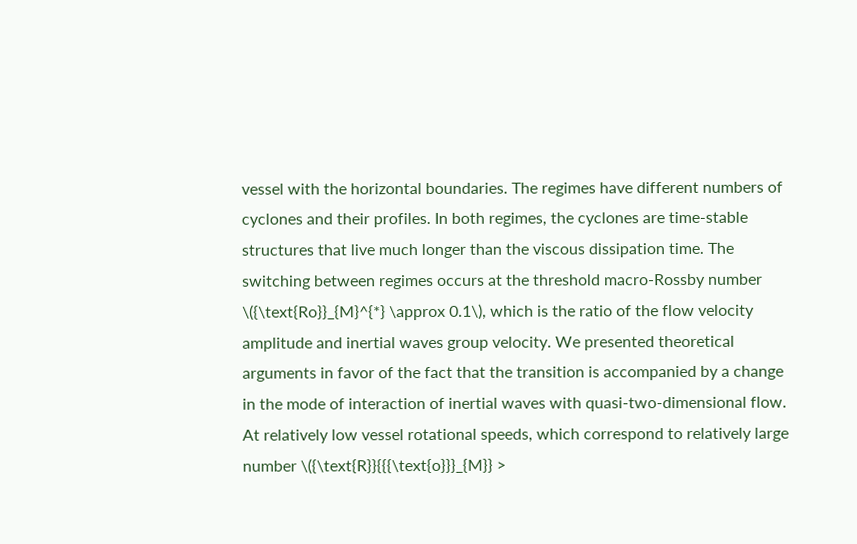vessel with the horizontal boundaries. The regimes have different numbers of cyclones and their profiles. In both regimes, the cyclones are time-stable structures that live much longer than the viscous dissipation time. The switching between regimes occurs at the threshold macro-Rossby number \({\text{Ro}}_{M}^{*} \approx 0.1\), which is the ratio of the flow velocity amplitude and inertial waves group velocity. We presented theoretical arguments in favor of the fact that the transition is accompanied by a change in the mode of interaction of inertial waves with quasi-two-dimensional flow. At relatively low vessel rotational speeds, which correspond to relatively large number \({\text{R}}{{{\text{o}}}_{M}} >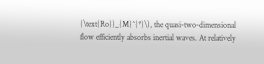{\text{Ro}}_{M}^{*}\), the quasi-two-dimensional flow efficiently absorbs inertial waves. At relatively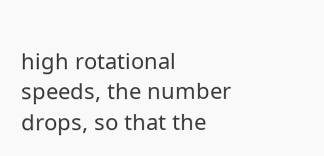high rotational speeds, the number drops, so that the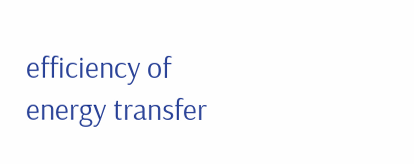efficiency of energy transfer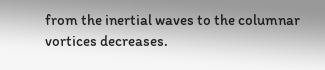from the inertial waves to the columnar vortices decreases.